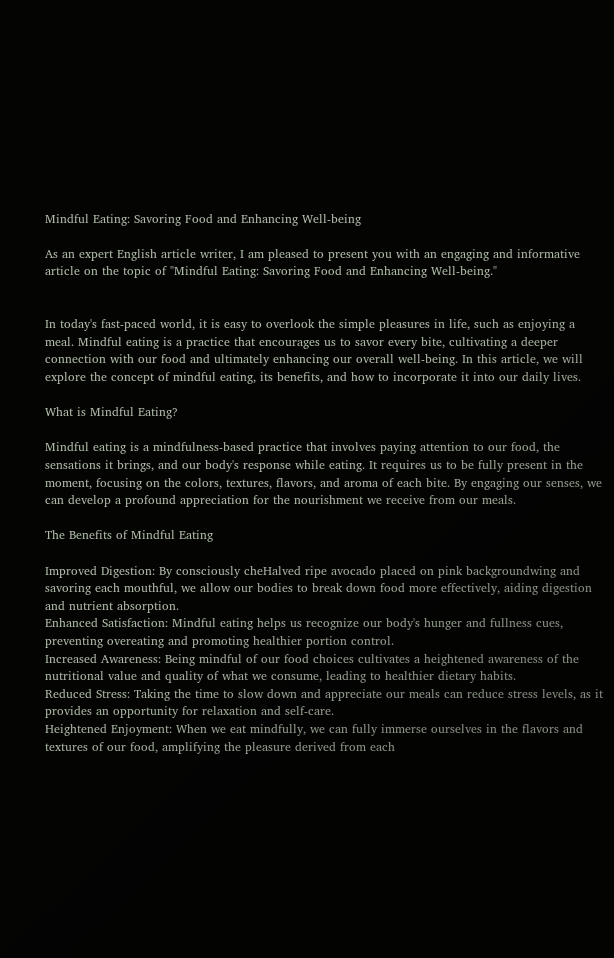Mindful Eating: Savoring Food and Enhancing Well-being

As an expert English article writer, I am pleased to present you with an engaging and informative article on the topic of "Mindful Eating: Savoring Food and Enhancing Well-being."


In today's fast-paced world, it is easy to overlook the simple pleasures in life, such as enjoying a meal. Mindful eating is a practice that encourages us to savor every bite, cultivating a deeper connection with our food and ultimately enhancing our overall well-being. In this article, we will explore the concept of mindful eating, its benefits, and how to incorporate it into our daily lives.

What is Mindful Eating?

Mindful eating is a mindfulness-based practice that involves paying attention to our food, the sensations it brings, and our body's response while eating. It requires us to be fully present in the moment, focusing on the colors, textures, flavors, and aroma of each bite. By engaging our senses, we can develop a profound appreciation for the nourishment we receive from our meals.

The Benefits of Mindful Eating

Improved Digestion: By consciously cheHalved ripe avocado placed on pink backgroundwing and savoring each mouthful, we allow our bodies to break down food more effectively, aiding digestion and nutrient absorption.
Enhanced Satisfaction: Mindful eating helps us recognize our body's hunger and fullness cues, preventing overeating and promoting healthier portion control.
Increased Awareness: Being mindful of our food choices cultivates a heightened awareness of the nutritional value and quality of what we consume, leading to healthier dietary habits.
Reduced Stress: Taking the time to slow down and appreciate our meals can reduce stress levels, as it provides an opportunity for relaxation and self-care.
Heightened Enjoyment: When we eat mindfully, we can fully immerse ourselves in the flavors and textures of our food, amplifying the pleasure derived from each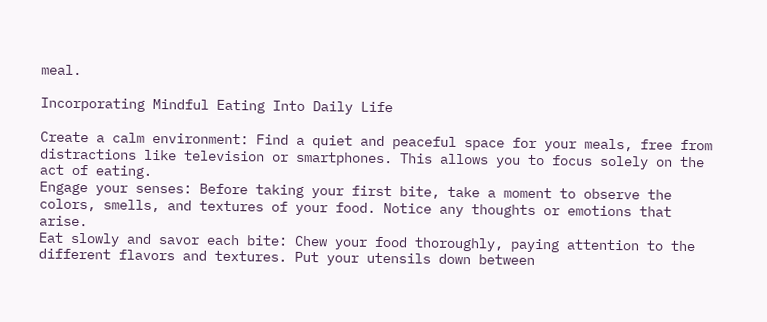meal.

Incorporating Mindful Eating Into Daily Life

Create a calm environment: Find a quiet and peaceful space for your meals, free from distractions like television or smartphones. This allows you to focus solely on the act of eating.
Engage your senses: Before taking your first bite, take a moment to observe the colors, smells, and textures of your food. Notice any thoughts or emotions that arise.
Eat slowly and savor each bite: Chew your food thoroughly, paying attention to the different flavors and textures. Put your utensils down between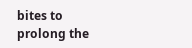bites to prolong the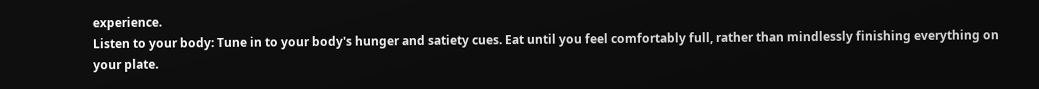experience.
Listen to your body: Tune in to your body's hunger and satiety cues. Eat until you feel comfortably full, rather than mindlessly finishing everything on your plate.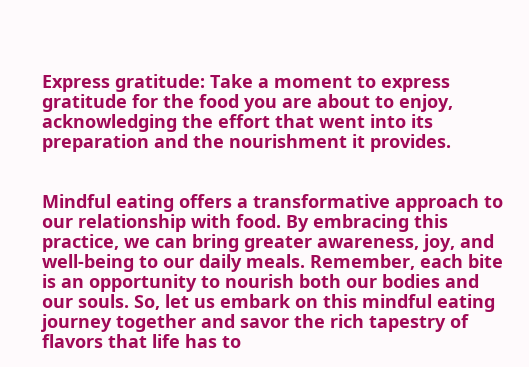Express gratitude: Take a moment to express gratitude for the food you are about to enjoy, acknowledging the effort that went into its preparation and the nourishment it provides.


Mindful eating offers a transformative approach to our relationship with food. By embracing this practice, we can bring greater awareness, joy, and well-being to our daily meals. Remember, each bite is an opportunity to nourish both our bodies and our souls. So, let us embark on this mindful eating journey together and savor the rich tapestry of flavors that life has to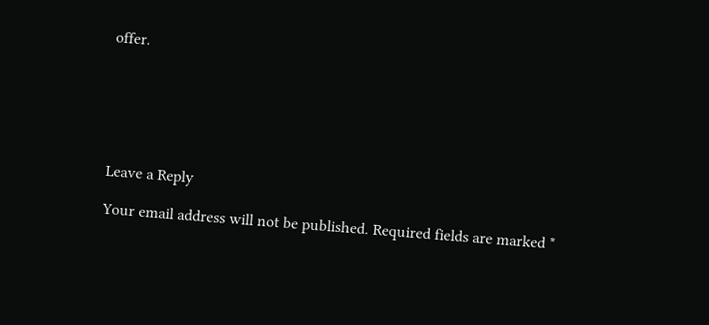offer.






Leave a Reply

Your email address will not be published. Required fields are marked *